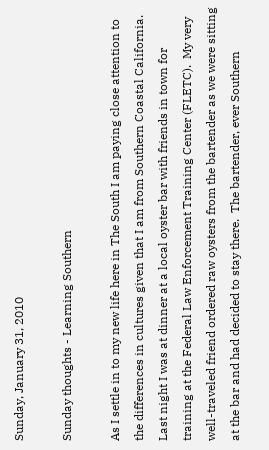Sunday, January 31, 2010

Sunday thoughts - Learning Southern

As I settle in to my new life here in The South I am paying close attention to the differences in cultures given that I am from Southern Coastal California.   Last night I was at dinner at a local oyster bar with friends in town for training at the Federal Law Enforcement Training Center (FLETC).  My very well-traveled friend ordered raw oysters from the bartender as we were sitting at the bar and had decided to stay there.  The bartender, ever Southern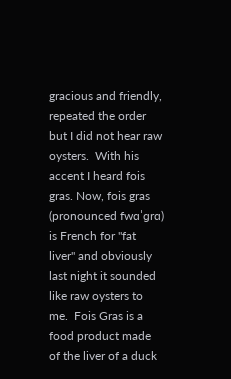gracious and friendly, repeated the order but I did not hear raw oysters.  With his accent I heard fois gras. Now, fois gras (pronounced fwɑˈɡrɑ) is French for "fat liver" and obviously last night it sounded like raw oysters to me.  Fois Gras is a food product made of the liver of a duck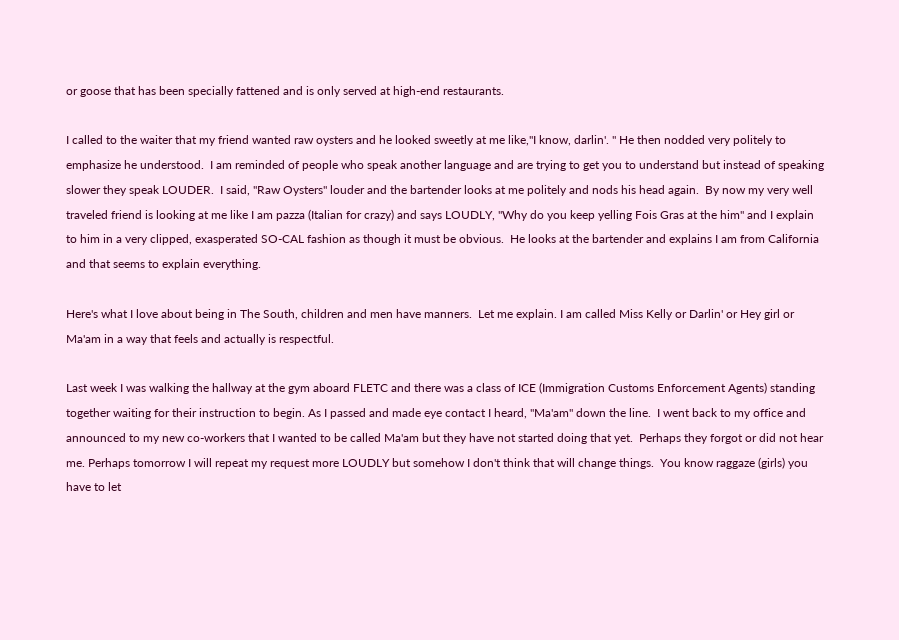or goose that has been specially fattened and is only served at high-end restaurants.

I called to the waiter that my friend wanted raw oysters and he looked sweetly at me like,"I know, darlin'. " He then nodded very politely to emphasize he understood.  I am reminded of people who speak another language and are trying to get you to understand but instead of speaking slower they speak LOUDER.  I said, "Raw Oysters" louder and the bartender looks at me politely and nods his head again.  By now my very well traveled friend is looking at me like I am pazza (Italian for crazy) and says LOUDLY, "Why do you keep yelling Fois Gras at the him" and I explain to him in a very clipped, exasperated SO-CAL fashion as though it must be obvious.  He looks at the bartender and explains I am from California and that seems to explain everything.

Here's what I love about being in The South, children and men have manners.  Let me explain. I am called Miss Kelly or Darlin' or Hey girl or Ma'am in a way that feels and actually is respectful.

Last week I was walking the hallway at the gym aboard FLETC and there was a class of ICE (Immigration Customs Enforcement Agents) standing together waiting for their instruction to begin. As I passed and made eye contact I heard, "Ma'am" down the line.  I went back to my office and announced to my new co-workers that I wanted to be called Ma'am but they have not started doing that yet.  Perhaps they forgot or did not hear me. Perhaps tomorrow I will repeat my request more LOUDLY but somehow I don't think that will change things.  You know raggaze (girls) you have to let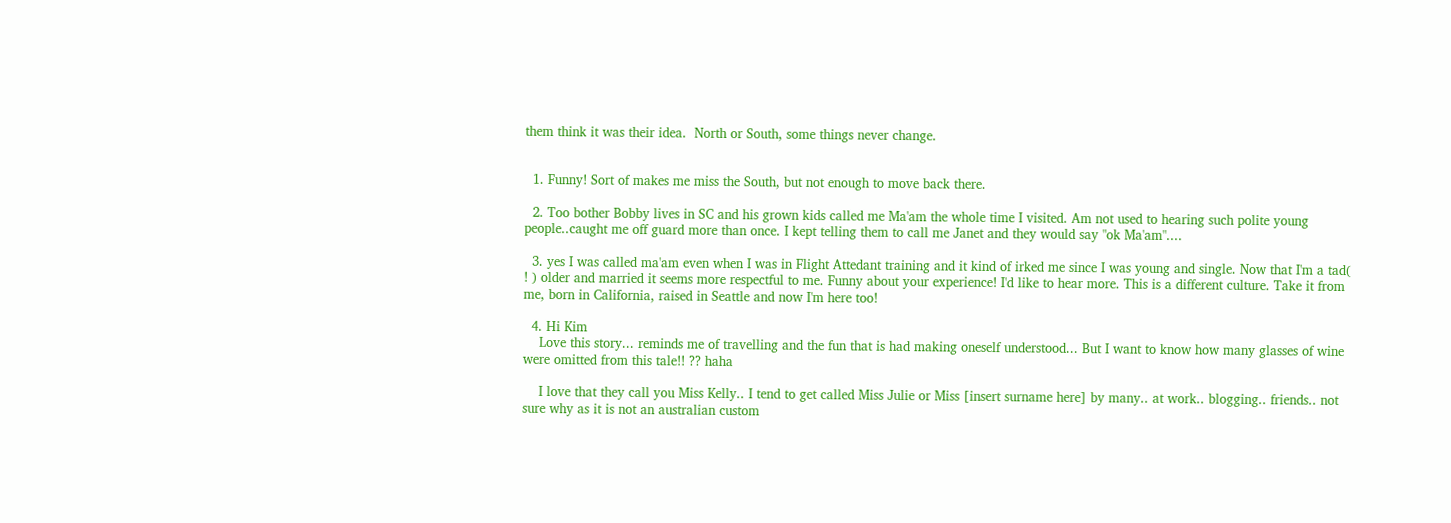them think it was their idea.  North or South, some things never change.


  1. Funny! Sort of makes me miss the South, but not enough to move back there.

  2. Too bother Bobby lives in SC and his grown kids called me Ma'am the whole time I visited. Am not used to hearing such polite young people..caught me off guard more than once. I kept telling them to call me Janet and they would say "ok Ma'am"....

  3. yes I was called ma'am even when I was in Flight Attedant training and it kind of irked me since I was young and single. Now that I'm a tad( ! ) older and married it seems more respectful to me. Funny about your experience! I'd like to hear more. This is a different culture. Take it from me, born in California, raised in Seattle and now I'm here too!

  4. Hi Kim
    Love this story... reminds me of travelling and the fun that is had making oneself understood... But I want to know how many glasses of wine were omitted from this tale!! ?? haha

    I love that they call you Miss Kelly.. I tend to get called Miss Julie or Miss [insert surname here] by many.. at work.. blogging.. friends.. not sure why as it is not an australian custom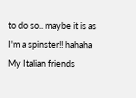to do so.. maybe it is as I'm a spinster!! hahaha My Italian friends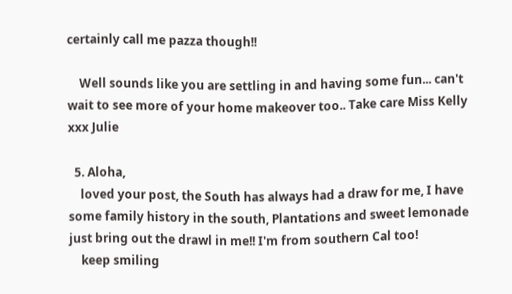certainly call me pazza though!!

    Well sounds like you are settling in and having some fun... can't wait to see more of your home makeover too.. Take care Miss Kelly xxx Julie

  5. Aloha,
    loved your post, the South has always had a draw for me, I have some family history in the south, Plantations and sweet lemonade just bring out the drawl in me!! I'm from southern Cal too!
    keep smiling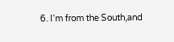6. I'm from the South,and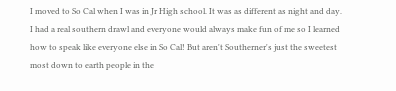I moved to So Cal when I was in Jr High school. It was as different as night and day. I had a real southern drawl and everyone would always make fun of me so I learned how to speak like everyone else in So Cal! But aren't Southerner's just the sweetest most down to earth people in the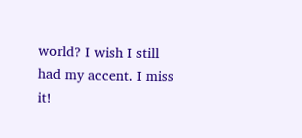world? I wish I still had my accent. I miss it!